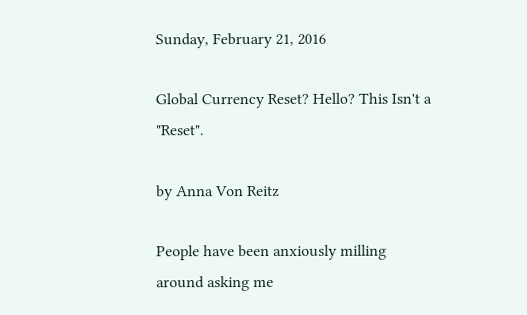Sunday, February 21, 2016

Global Currency Reset? Hello? This Isn't a "Reset".

by Anna Von Reitz

People have been anxiously milling around asking me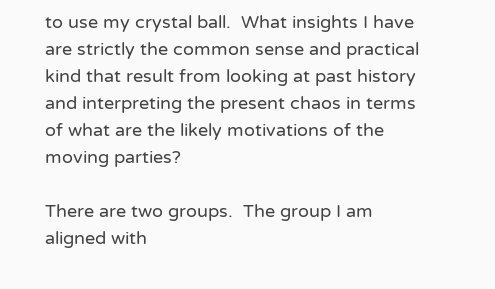to use my crystal ball.  What insights I have are strictly the common sense and practical kind that result from looking at past history and interpreting the present chaos in terms of what are the likely motivations of the moving parties?

There are two groups.  The group I am aligned with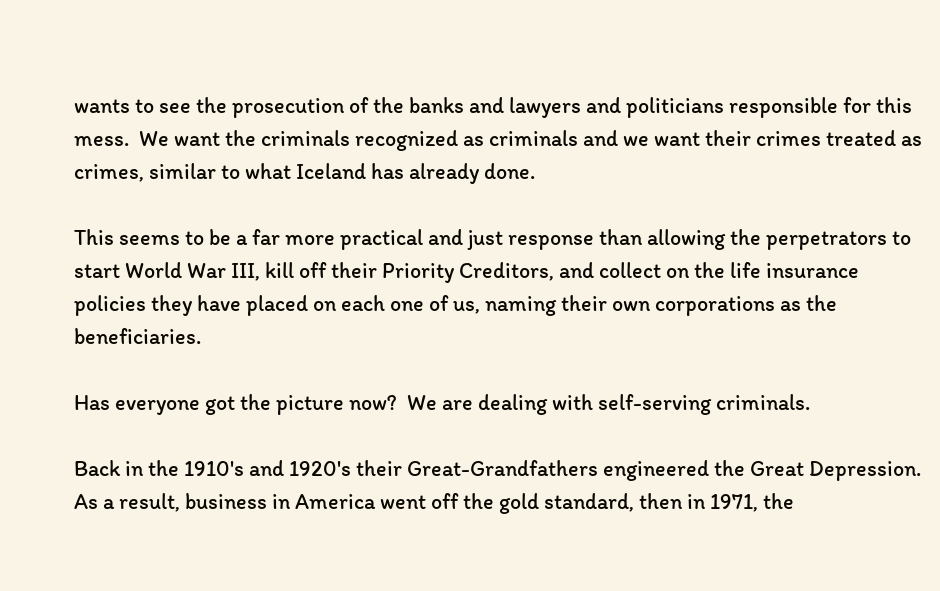wants to see the prosecution of the banks and lawyers and politicians responsible for this mess.  We want the criminals recognized as criminals and we want their crimes treated as crimes, similar to what Iceland has already done.

This seems to be a far more practical and just response than allowing the perpetrators to start World War III, kill off their Priority Creditors, and collect on the life insurance policies they have placed on each one of us, naming their own corporations as the beneficiaries.

Has everyone got the picture now?  We are dealing with self-serving criminals.

Back in the 1910's and 1920's their Great-Grandfathers engineered the Great Depression.  As a result, business in America went off the gold standard, then in 1971, the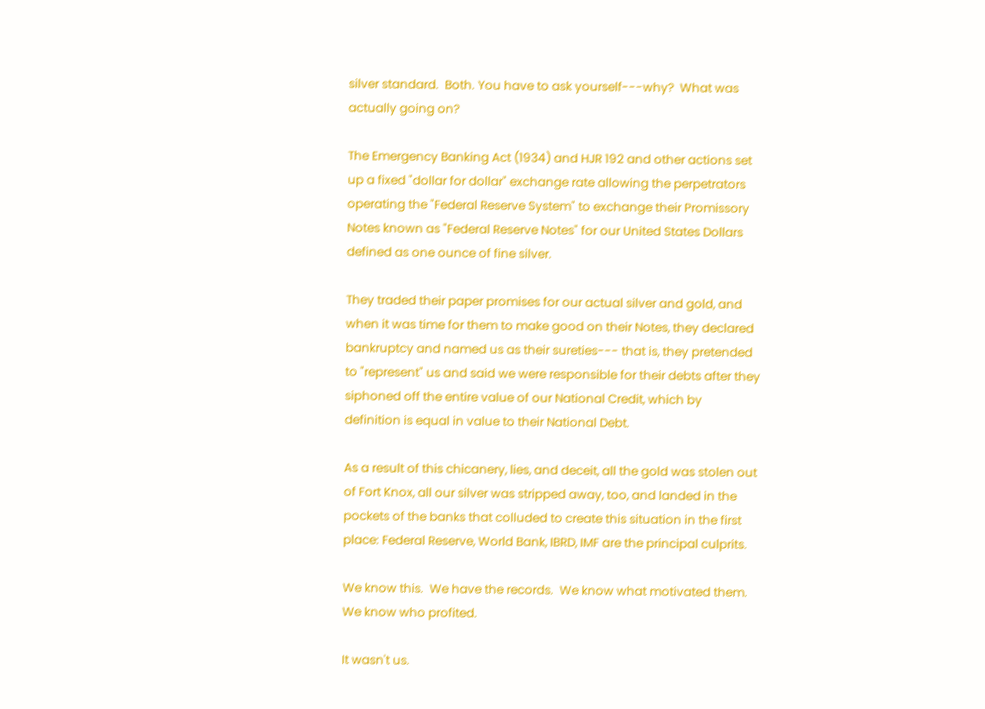silver standard.  Both. You have to ask yourself---why?  What was actually going on?

The Emergency Banking Act (1934) and HJR 192 and other actions set up a fixed "dollar for dollar" exchange rate allowing the perpetrators operating the "Federal Reserve System" to exchange their Promissory Notes known as "Federal Reserve Notes" for our United States Dollars defined as one ounce of fine silver.

They traded their paper promises for our actual silver and gold, and when it was time for them to make good on their Notes, they declared bankruptcy and named us as their sureties--- that is, they pretended to "represent" us and said we were responsible for their debts after they siphoned off the entire value of our National Credit, which by definition is equal in value to their National Debt.

As a result of this chicanery, lies, and deceit, all the gold was stolen out of Fort Knox, all our silver was stripped away, too, and landed in the pockets of the banks that colluded to create this situation in the first place: Federal Reserve, World Bank, IBRD, IMF are the principal culprits.

We know this.  We have the records.  We know what motivated them. We know who profited.

It wasn't us.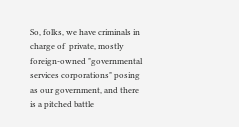So, folks, we have criminals in charge of  private, mostly foreign-owned "governmental services corporations" posing as our government, and there is a pitched battle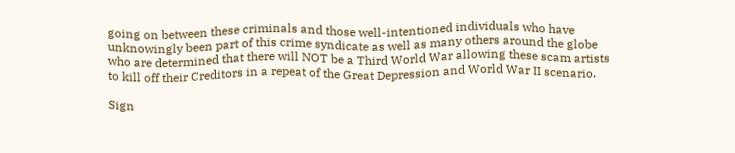going on between these criminals and those well-intentioned individuals who have unknowingly been part of this crime syndicate as well as many others around the globe who are determined that there will NOT be a Third World War allowing these scam artists to kill off their Creditors in a repeat of the Great Depression and World War II scenario.

Sign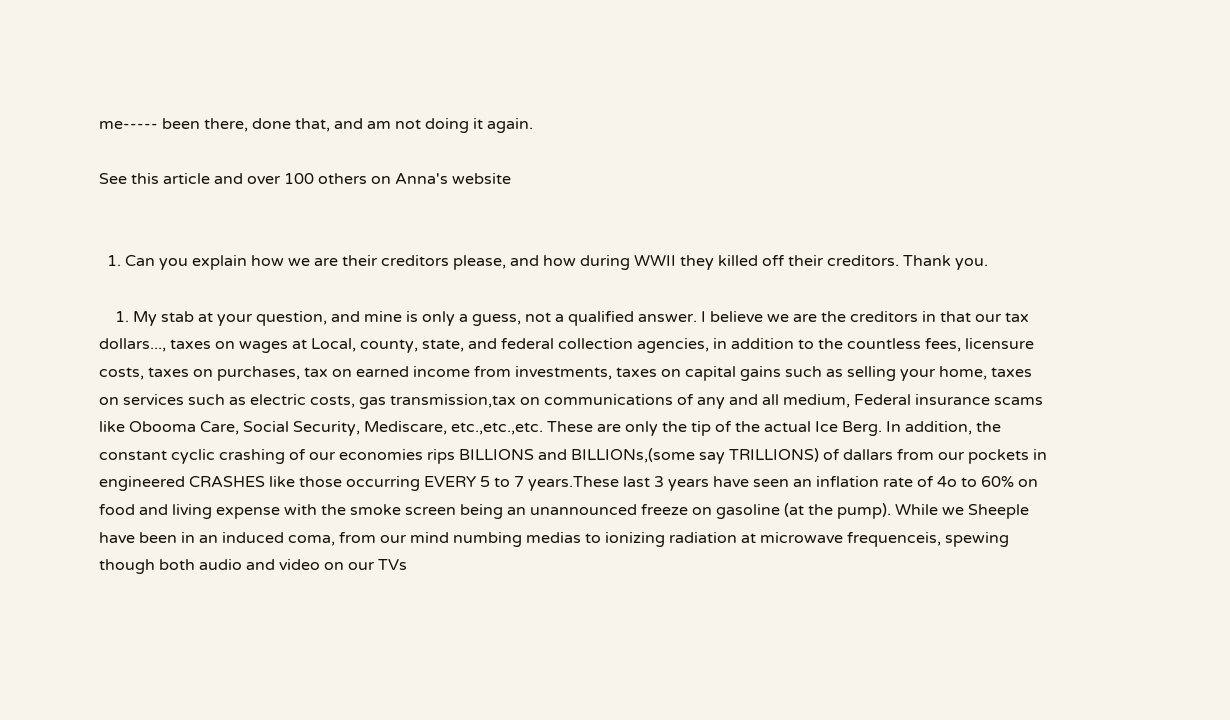me----- been there, done that, and am not doing it again.

See this article and over 100 others on Anna's website


  1. Can you explain how we are their creditors please, and how during WWII they killed off their creditors. Thank you.

    1. My stab at your question, and mine is only a guess, not a qualified answer. I believe we are the creditors in that our tax dollars..., taxes on wages at Local, county, state, and federal collection agencies, in addition to the countless fees, licensure costs, taxes on purchases, tax on earned income from investments, taxes on capital gains such as selling your home, taxes on services such as electric costs, gas transmission,tax on communications of any and all medium, Federal insurance scams like Obooma Care, Social Security, Mediscare, etc.,etc.,etc. These are only the tip of the actual Ice Berg. In addition, the constant cyclic crashing of our economies rips BILLIONS and BILLIONs,(some say TRILLIONS) of dallars from our pockets in engineered CRASHES like those occurring EVERY 5 to 7 years.These last 3 years have seen an inflation rate of 4o to 60% on food and living expense with the smoke screen being an unannounced freeze on gasoline (at the pump). While we Sheeple have been in an induced coma, from our mind numbing medias to ionizing radiation at microwave frequenceis, spewing though both audio and video on our TVs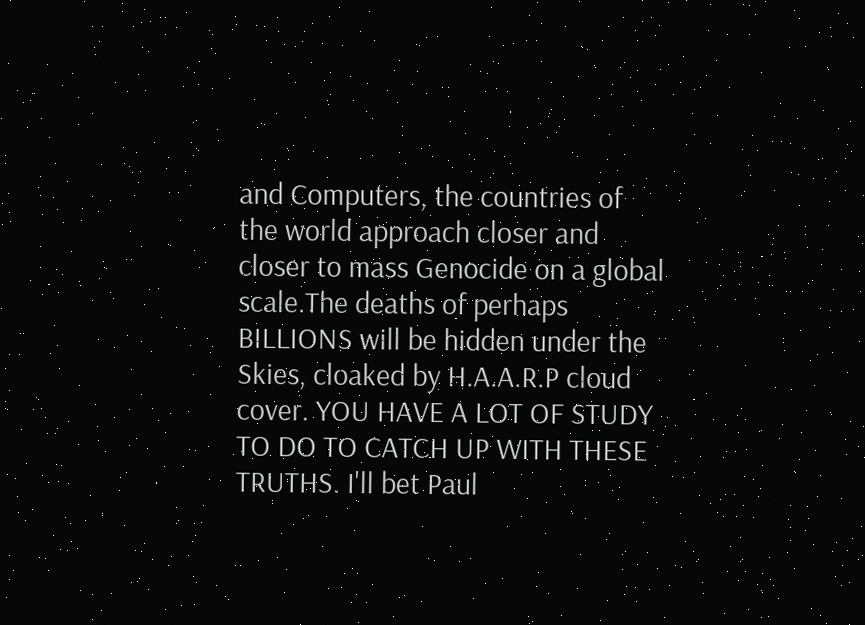and Computers, the countries of the world approach closer and closer to mass Genocide on a global scale.The deaths of perhaps BILLIONS will be hidden under the Skies, cloaked by H.A.A.R.P cloud cover. YOU HAVE A LOT OF STUDY TO DO TO CATCH UP WITH THESE TRUTHS. I'll bet Paul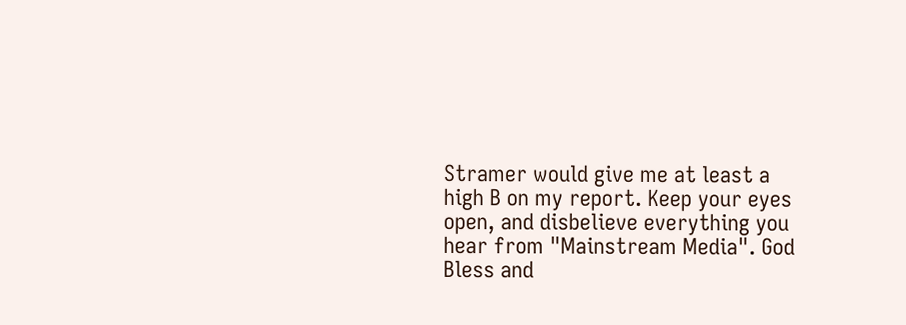Stramer would give me at least a high B on my report. Keep your eyes open, and disbelieve everything you hear from "Mainstream Media". God Bless and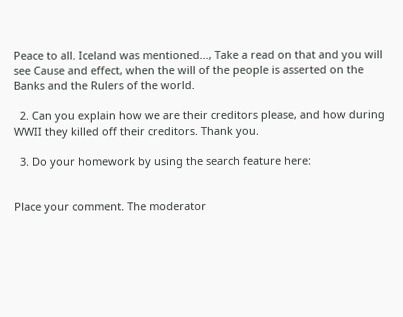Peace to all. Iceland was mentioned..., Take a read on that and you will see Cause and effect, when the will of the people is asserted on the Banks and the Rulers of the world.

  2. Can you explain how we are their creditors please, and how during WWII they killed off their creditors. Thank you.

  3. Do your homework by using the search feature here:


Place your comment. The moderator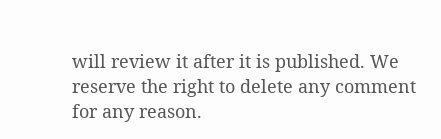will review it after it is published. We reserve the right to delete any comment for any reason.